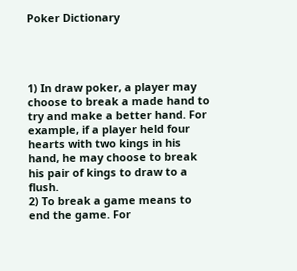Poker Dictionary




1) In draw poker, a player may choose to break a made hand to try and make a better hand. For example, if a player held four hearts with two kings in his hand, he may choose to break his pair of kings to draw to a flush.
2) To break a game means to end the game. For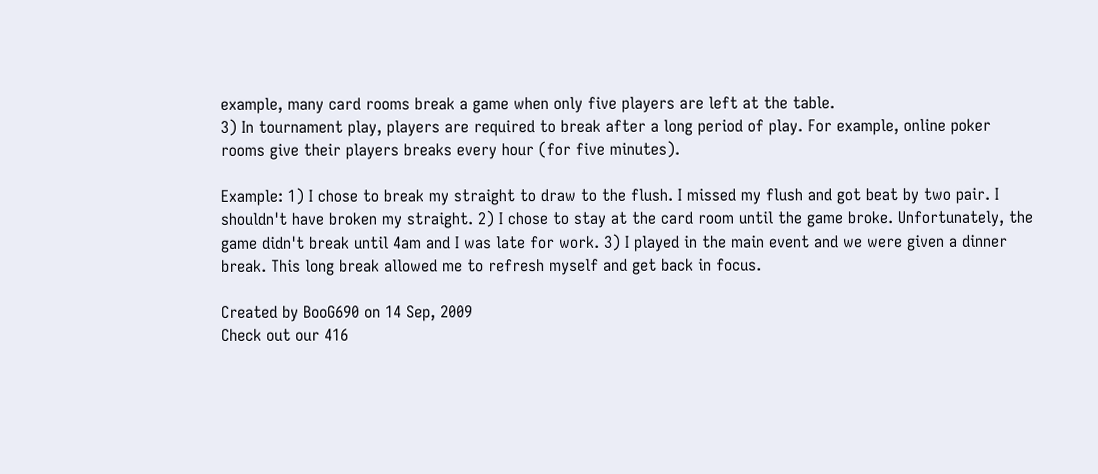example, many card rooms break a game when only five players are left at the table.
3) In tournament play, players are required to break after a long period of play. For example, online poker rooms give their players breaks every hour (for five minutes).

Example: 1) I chose to break my straight to draw to the flush. I missed my flush and got beat by two pair. I shouldn't have broken my straight. 2) I chose to stay at the card room until the game broke. Unfortunately, the game didn't break until 4am and I was late for work. 3) I played in the main event and we were given a dinner break. This long break allowed me to refresh myself and get back in focus.

Created by BooG690 on 14 Sep, 2009
Check out our 416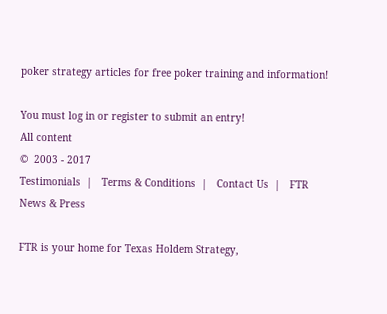poker strategy articles for free poker training and information!

You must log in or register to submit an entry!
All content
©  2003 - 2017
Testimonials  |   Terms & Conditions  |   Contact Us  |   FTR News & Press

FTR is your home for Texas Holdem Strategy,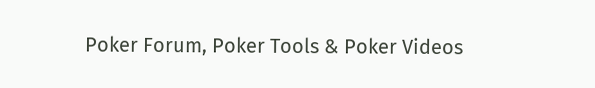Poker Forum, Poker Tools & Poker Videos